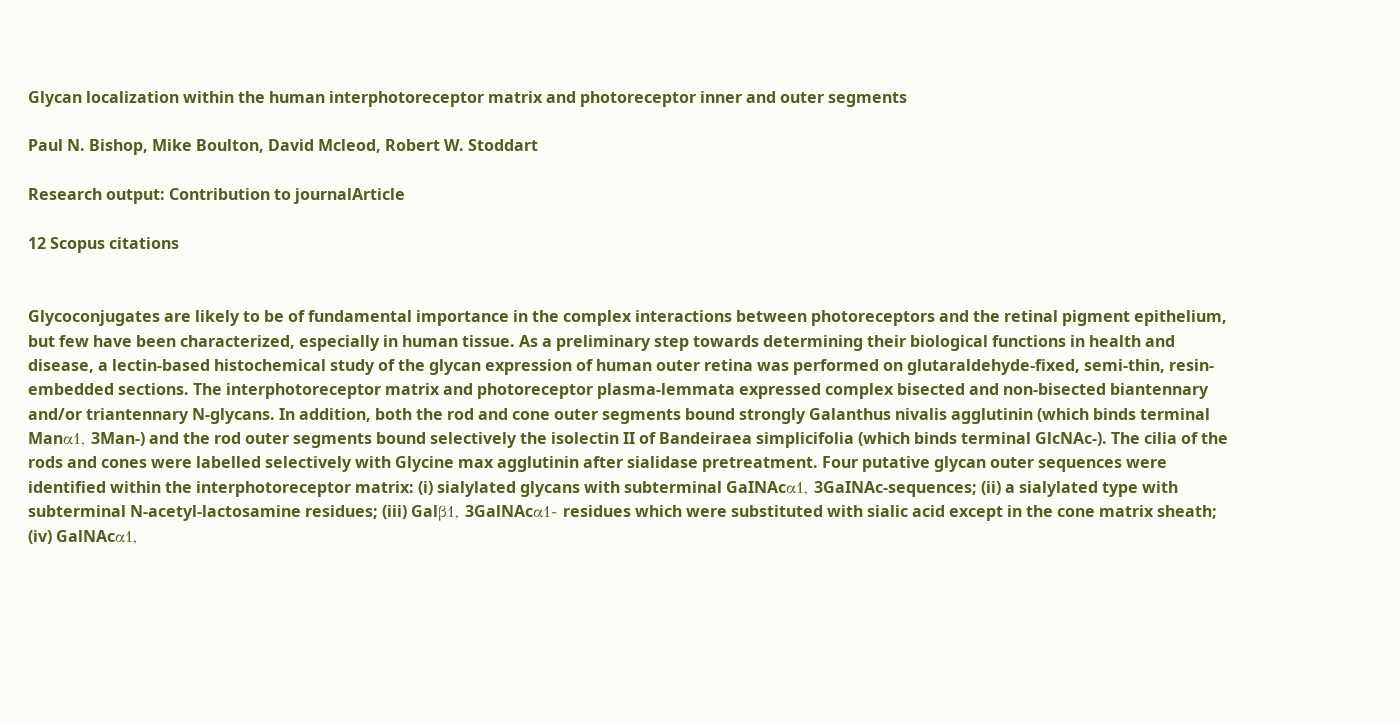Glycan localization within the human interphotoreceptor matrix and photoreceptor inner and outer segments

Paul N. Bishop, Mike Boulton, David Mcleod, Robert W. Stoddart

Research output: Contribution to journalArticle

12 Scopus citations


Glycoconjugates are likely to be of fundamental importance in the complex interactions between photoreceptors and the retinal pigment epithelium, but few have been characterized, especially in human tissue. As a preliminary step towards determining their biological functions in health and disease, a lectin-based histochemical study of the glycan expression of human outer retina was performed on glutaraldehyde-fixed, semi-thin, resin-embedded sections. The interphotoreceptor matrix and photoreceptor plasma-lemmata expressed complex bisected and non-bisected biantennary and/or triantennary N-glycans. In addition, both the rod and cone outer segments bound strongly Galanthus nivalis agglutinin (which binds terminal Manα1, 3Man-) and the rod outer segments bound selectively the isolectin II of Bandeiraea simplicifolia (which binds terminal GlcNAc-). The cilia of the rods and cones were labelled selectively with Glycine max agglutinin after sialidase pretreatment. Four putative glycan outer sequences were identified within the interphotoreceptor matrix: (i) sialylated glycans with subterminal GaINAcα1, 3GaINAc-sequences; (ii) a sialylated type with subterminal N-acetyl-lactosamine residues; (iii) Galβ1, 3GalNAcα1- residues which were substituted with sialic acid except in the cone matrix sheath; (iv) GalNAcα1,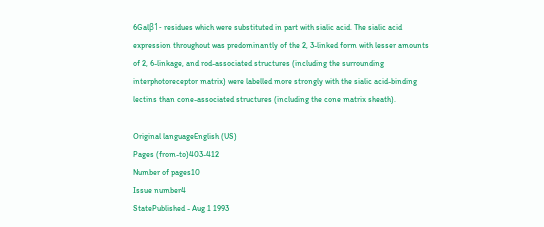6Galβ1- residues which were substituted in part with sialic acid. The sialic acid expression throughout was predominantly of the 2, 3-linked form with lesser amounts of 2, 6-linkage, and rod-associated structures (including the surrounding interphotoreceptor matrix) were labelled more strongly with the sialic acid-binding lectins than cone-associated structures (including the cone matrix sheath).

Original languageEnglish (US)
Pages (from-to)403-412
Number of pages10
Issue number4
StatePublished - Aug 1 1993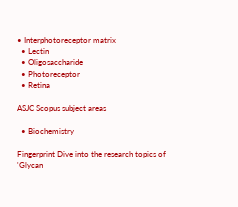• Interphotoreceptor matrix
  • Lectin
  • Oligosaccharide
  • Photoreceptor
  • Retina

ASJC Scopus subject areas

  • Biochemistry

Fingerprint Dive into the research topics of 'Glycan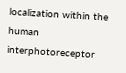localization within the human interphotoreceptor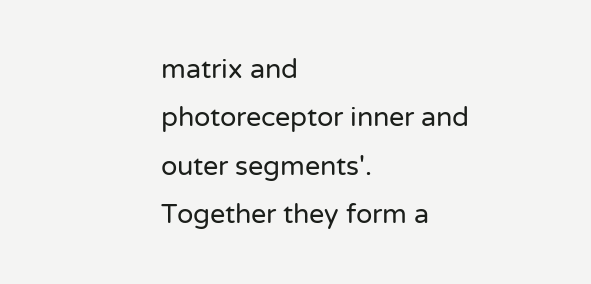matrix and photoreceptor inner and outer segments'. Together they form a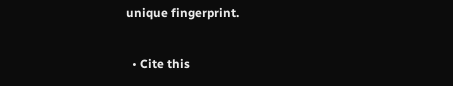unique fingerprint.

  • Cite this